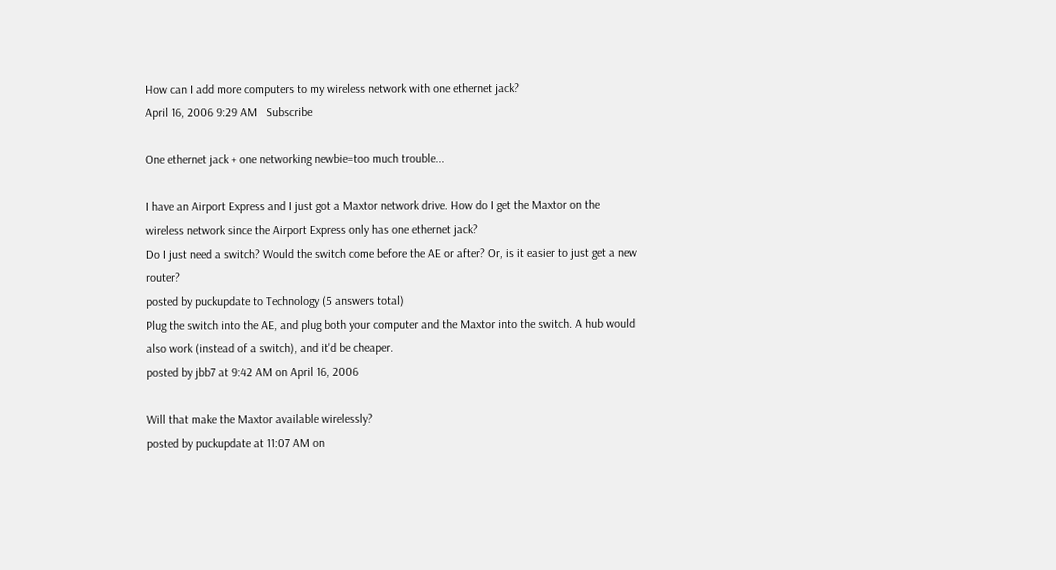How can I add more computers to my wireless network with one ethernet jack?
April 16, 2006 9:29 AM   Subscribe

One ethernet jack + one networking newbie=too much trouble...

I have an Airport Express and I just got a Maxtor network drive. How do I get the Maxtor on the wireless network since the Airport Express only has one ethernet jack?
Do I just need a switch? Would the switch come before the AE or after? Or, is it easier to just get a new router?
posted by puckupdate to Technology (5 answers total)
Plug the switch into the AE, and plug both your computer and the Maxtor into the switch. A hub would also work (instead of a switch), and it'd be cheaper.
posted by jbb7 at 9:42 AM on April 16, 2006

Will that make the Maxtor available wirelessly?
posted by puckupdate at 11:07 AM on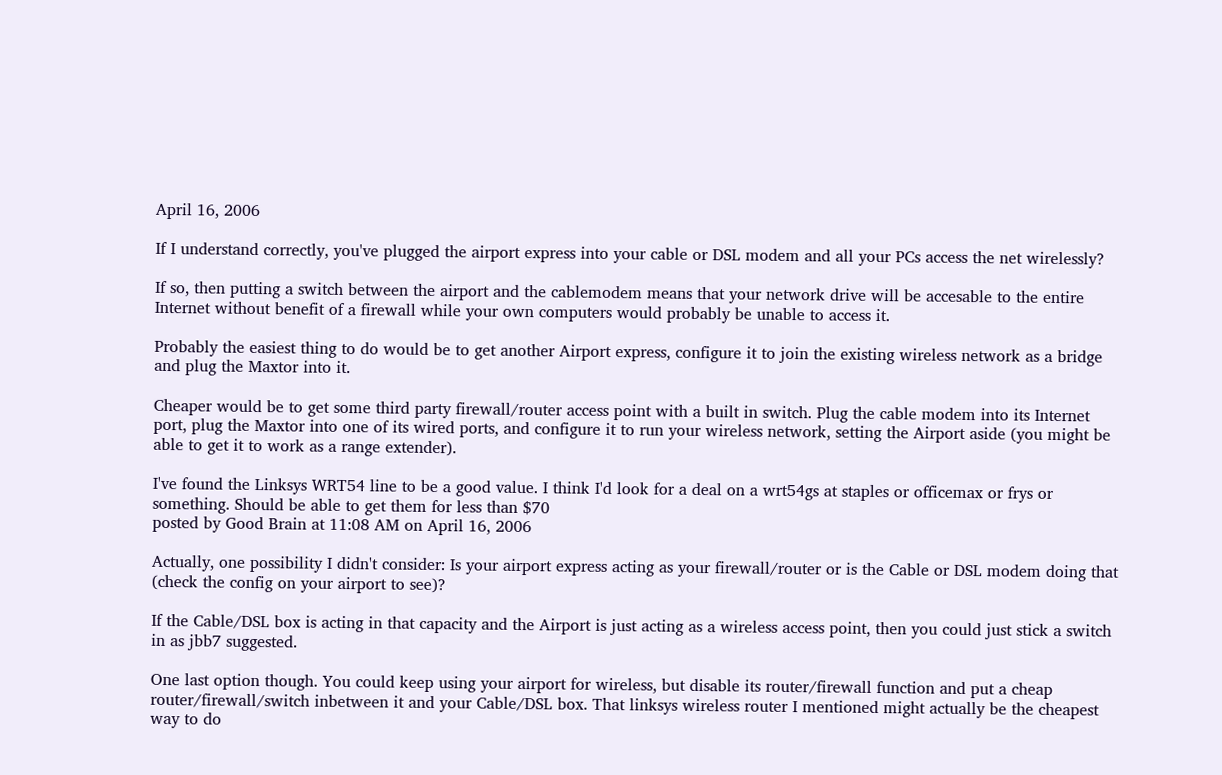April 16, 2006

If I understand correctly, you've plugged the airport express into your cable or DSL modem and all your PCs access the net wirelessly?

If so, then putting a switch between the airport and the cablemodem means that your network drive will be accesable to the entire Internet without benefit of a firewall while your own computers would probably be unable to access it.

Probably the easiest thing to do would be to get another Airport express, configure it to join the existing wireless network as a bridge and plug the Maxtor into it.

Cheaper would be to get some third party firewall/router access point with a built in switch. Plug the cable modem into its Internet port, plug the Maxtor into one of its wired ports, and configure it to run your wireless network, setting the Airport aside (you might be able to get it to work as a range extender).

I've found the Linksys WRT54 line to be a good value. I think I'd look for a deal on a wrt54gs at staples or officemax or frys or something. Should be able to get them for less than $70
posted by Good Brain at 11:08 AM on April 16, 2006

Actually, one possibility I didn't consider: Is your airport express acting as your firewall/router or is the Cable or DSL modem doing that (check the config on your airport to see)?

If the Cable/DSL box is acting in that capacity and the Airport is just acting as a wireless access point, then you could just stick a switch in as jbb7 suggested.

One last option though. You could keep using your airport for wireless, but disable its router/firewall function and put a cheap router/firewall/switch inbetween it and your Cable/DSL box. That linksys wireless router I mentioned might actually be the cheapest way to do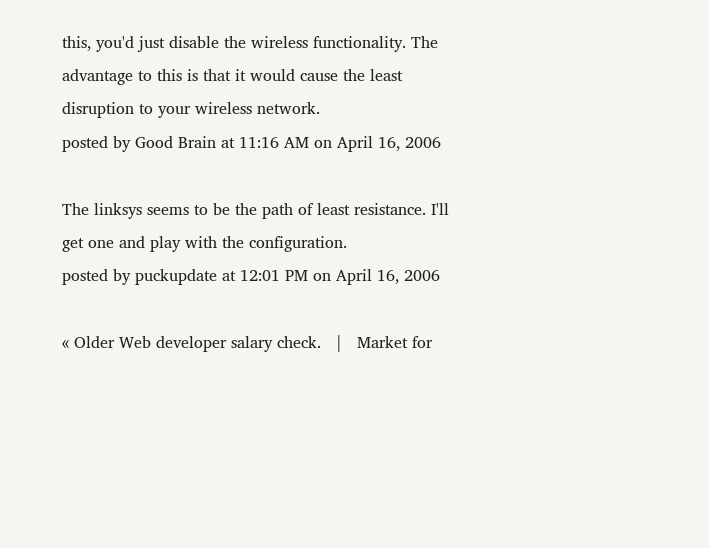this, you'd just disable the wireless functionality. The advantage to this is that it would cause the least disruption to your wireless network.
posted by Good Brain at 11:16 AM on April 16, 2006

The linksys seems to be the path of least resistance. I'll get one and play with the configuration.
posted by puckupdate at 12:01 PM on April 16, 2006

« Older Web developer salary check.   |   Market for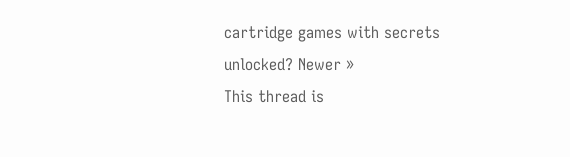cartridge games with secrets unlocked? Newer »
This thread is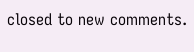closed to new comments.